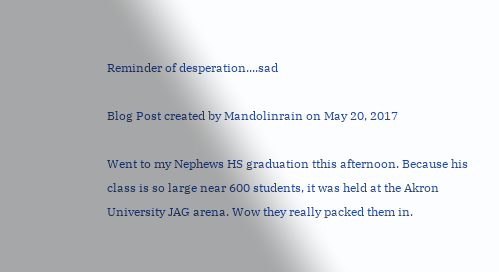Reminder of desperation....sad

Blog Post created by Mandolinrain on May 20, 2017

Went to my Nephews HS graduation tthis afternoon. Because his class is so large near 600 students, it was held at the Akron University JAG arena. Wow they really packed them in.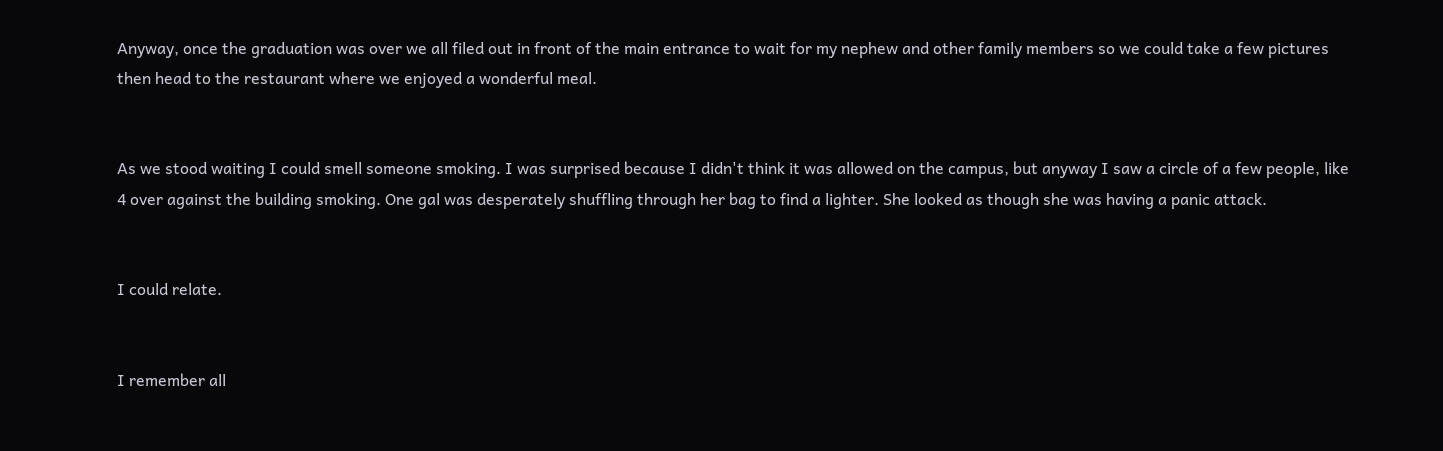Anyway, once the graduation was over we all filed out in front of the main entrance to wait for my nephew and other family members so we could take a few pictures then head to the restaurant where we enjoyed a wonderful meal.


As we stood waiting I could smell someone smoking. I was surprised because I didn't think it was allowed on the campus, but anyway I saw a circle of a few people, like 4 over against the building smoking. One gal was desperately shuffling through her bag to find a lighter. She looked as though she was having a panic attack.


I could relate.


I remember all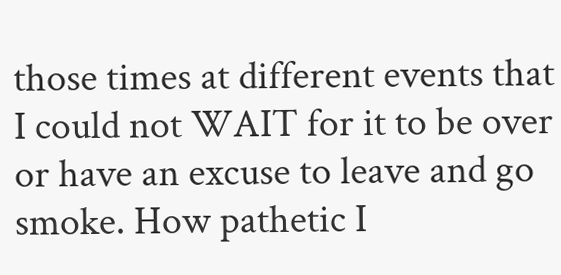those times at different events that I could not WAIT for it to be over or have an excuse to leave and go smoke. How pathetic I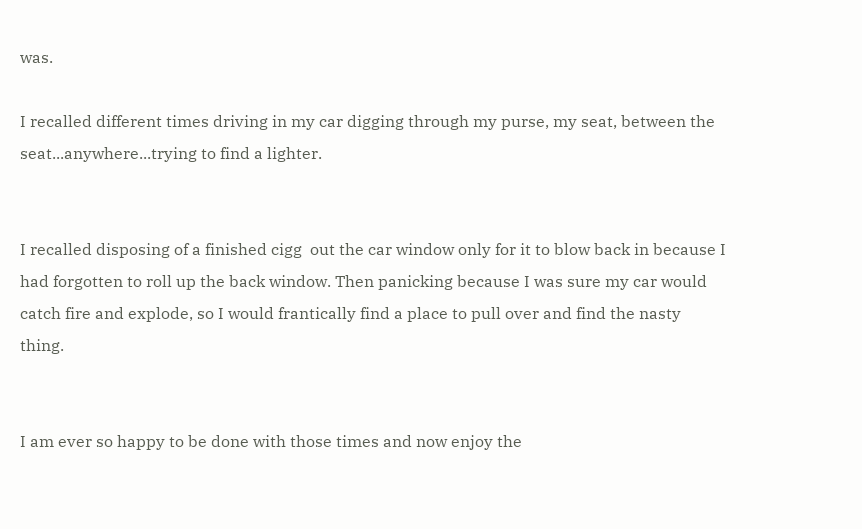was.

I recalled different times driving in my car digging through my purse, my seat, between the seat...anywhere...trying to find a lighter.


I recalled disposing of a finished cigg  out the car window only for it to blow back in because I had forgotten to roll up the back window. Then panicking because I was sure my car would catch fire and explode, so I would frantically find a place to pull over and find the nasty thing.


I am ever so happy to be done with those times and now enjoy the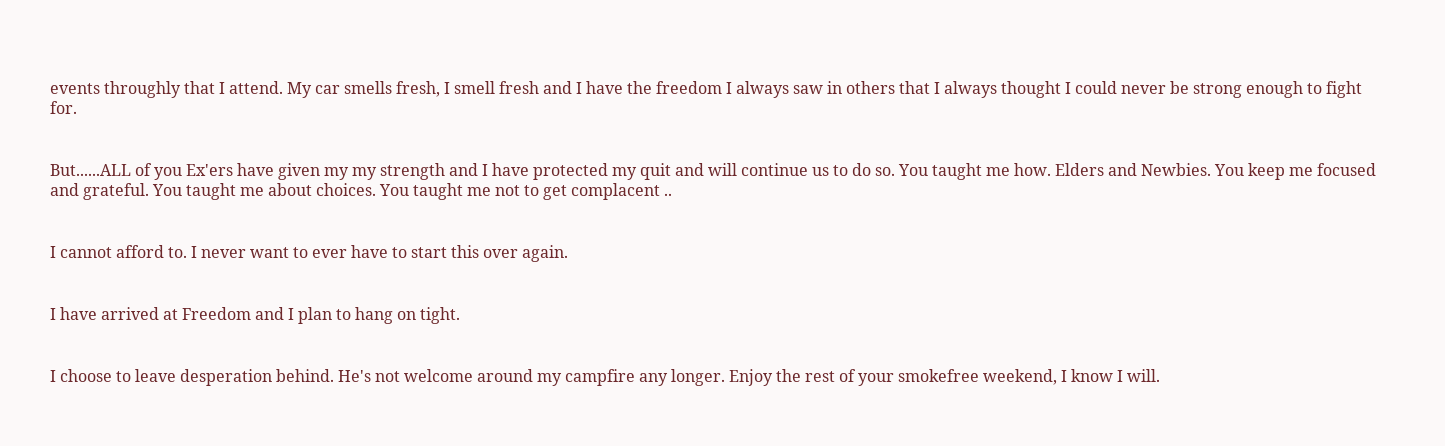events throughly that I attend. My car smells fresh, I smell fresh and I have the freedom I always saw in others that I always thought I could never be strong enough to fight for.


But......ALL of you Ex'ers have given my my strength and I have protected my quit and will continue us to do so. You taught me how. Elders and Newbies. You keep me focused and grateful. You taught me about choices. You taught me not to get complacent ..


I cannot afford to. I never want to ever have to start this over again.


I have arrived at Freedom and I plan to hang on tight.


I choose to leave desperation behind. He's not welcome around my campfire any longer. Enjoy the rest of your smokefree weekend, I know I will.